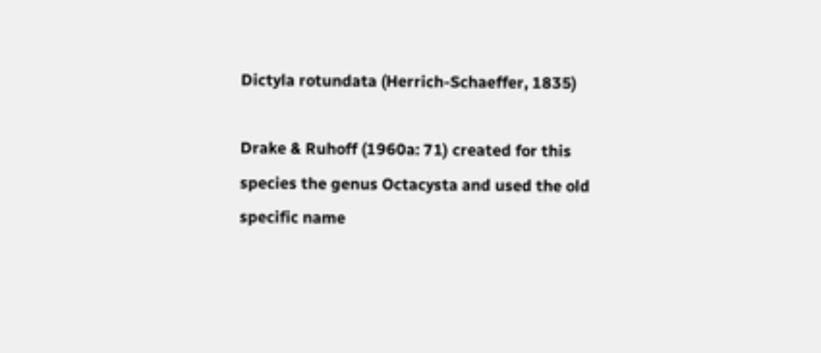Dictyla rotundata (Herrich-Schaeffer, 1835)

Drake & Ruhoff (1960a: 71) created for this species the genus Octacysta and used the old specific name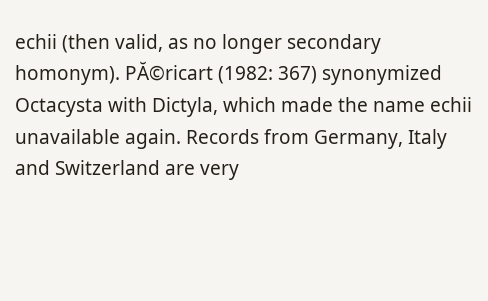echii (then valid, as no longer secondary homonym). PĂ©ricart (1982: 367) synonymized Octacysta with Dictyla, which made the name echii unavailable again. Records from Germany, Italy and Switzerland are very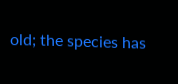old; the species has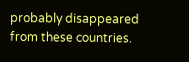probably disappeared from these countries.